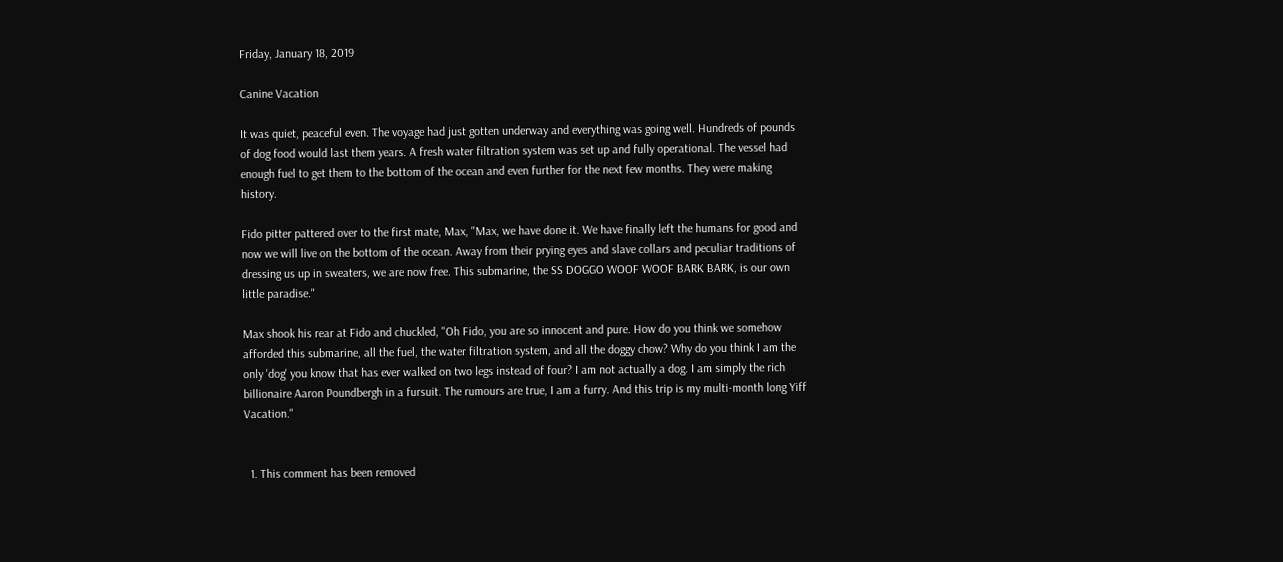Friday, January 18, 2019

Canine Vacation

It was quiet, peaceful even. The voyage had just gotten underway and everything was going well. Hundreds of pounds of dog food would last them years. A fresh water filtration system was set up and fully operational. The vessel had enough fuel to get them to the bottom of the ocean and even further for the next few months. They were making history.

Fido pitter pattered over to the first mate, Max, "Max, we have done it. We have finally left the humans for good and now we will live on the bottom of the ocean. Away from their prying eyes and slave collars and peculiar traditions of dressing us up in sweaters, we are now free. This submarine, the SS DOGGO WOOF WOOF BARK BARK, is our own little paradise."

Max shook his rear at Fido and chuckled, "Oh Fido, you are so innocent and pure. How do you think we somehow afforded this submarine, all the fuel, the water filtration system, and all the doggy chow? Why do you think I am the only 'dog' you know that has ever walked on two legs instead of four? I am not actually a dog. I am simply the rich billionaire Aaron Poundbergh in a fursuit. The rumours are true, I am a furry. And this trip is my multi-month long Yiff Vacation."


  1. This comment has been removed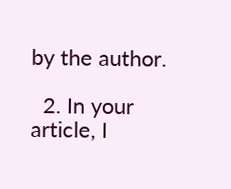by the author.

  2. In your article, I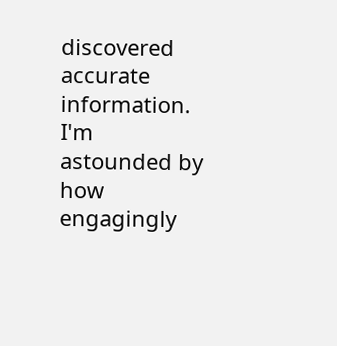discovered accurate information. I'm astounded by how engagingly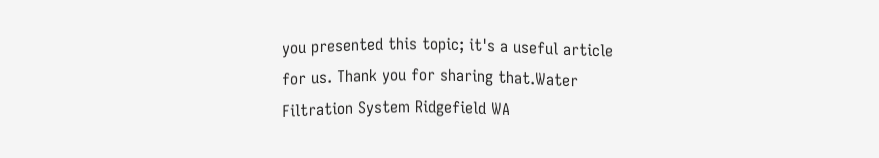you presented this topic; it's a useful article for us. Thank you for sharing that.Water Filtration System Ridgefield WA